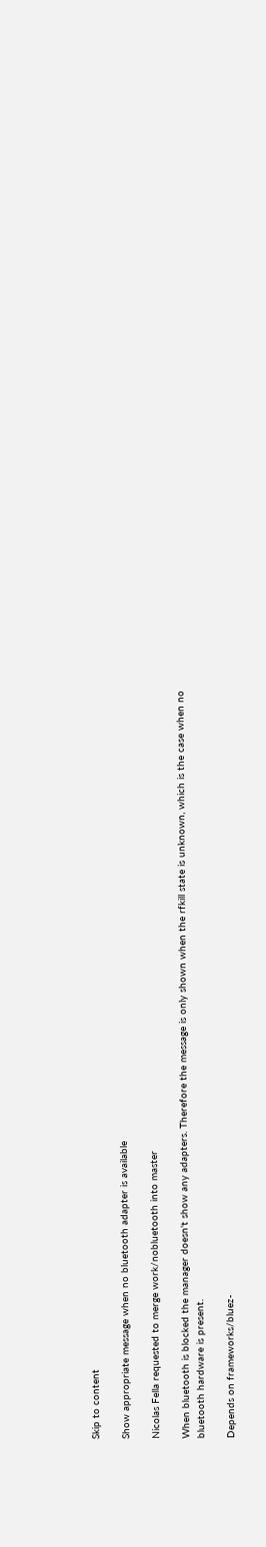Skip to content

Show appropriate message when no bluetooth adapter is available

Nicolas Fella requested to merge work/nobluetooth into master

When bluetooth is blocked the manager doesn't show any adapters. Therefore the message is only shown when the rfkill state is unknown, which is the case when no bluetooth hardware is present.

Depends on frameworks/bluez-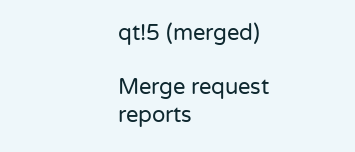qt!5 (merged)

Merge request reports